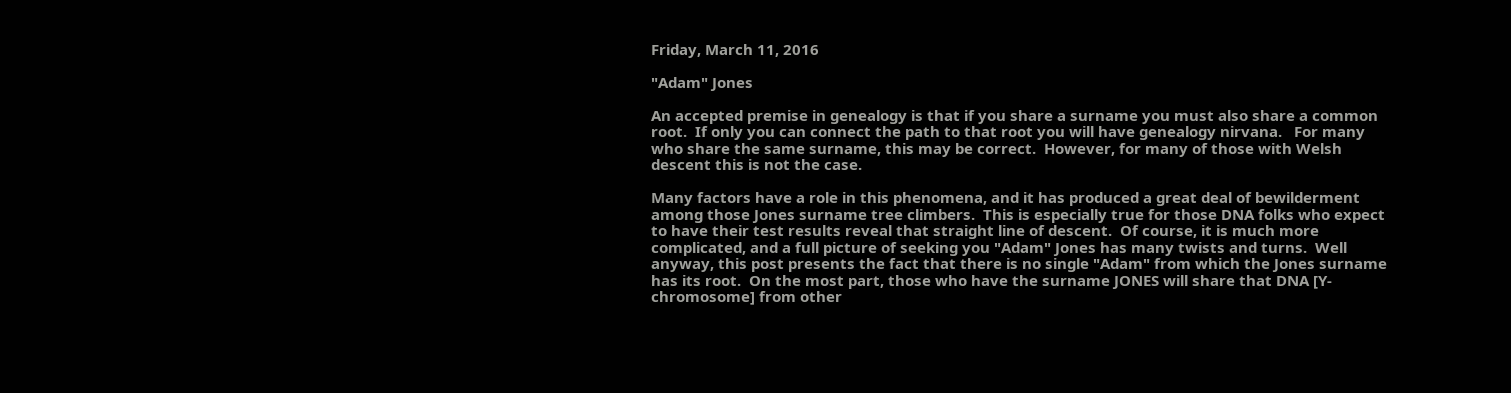Friday, March 11, 2016

"Adam" Jones

An accepted premise in genealogy is that if you share a surname you must also share a common root.  If only you can connect the path to that root you will have genealogy nirvana.   For many who share the same surname, this may be correct.  However, for many of those with Welsh descent this is not the case.

Many factors have a role in this phenomena, and it has produced a great deal of bewilderment among those Jones surname tree climbers.  This is especially true for those DNA folks who expect to have their test results reveal that straight line of descent.  Of course, it is much more complicated, and a full picture of seeking you "Adam" Jones has many twists and turns.  Well anyway, this post presents the fact that there is no single "Adam" from which the Jones surname has its root.  On the most part, those who have the surname JONES will share that DNA [Y-chromosome] from other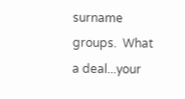surname groups.  What a deal...your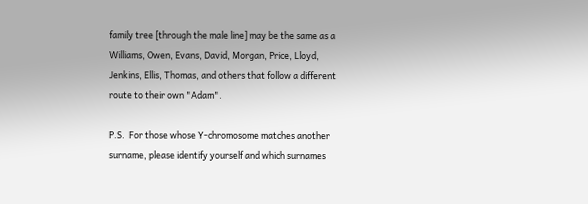family tree [through the male line] may be the same as a Williams, Owen, Evans, David, Morgan, Price, Lloyd, Jenkins, Ellis, Thomas, and others that follow a different route to their own "Adam".

P.S.  For those whose Y-chromosome matches another surname, please identify yourself and which surnames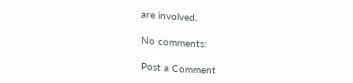are involved.

No comments:

Post a Comment